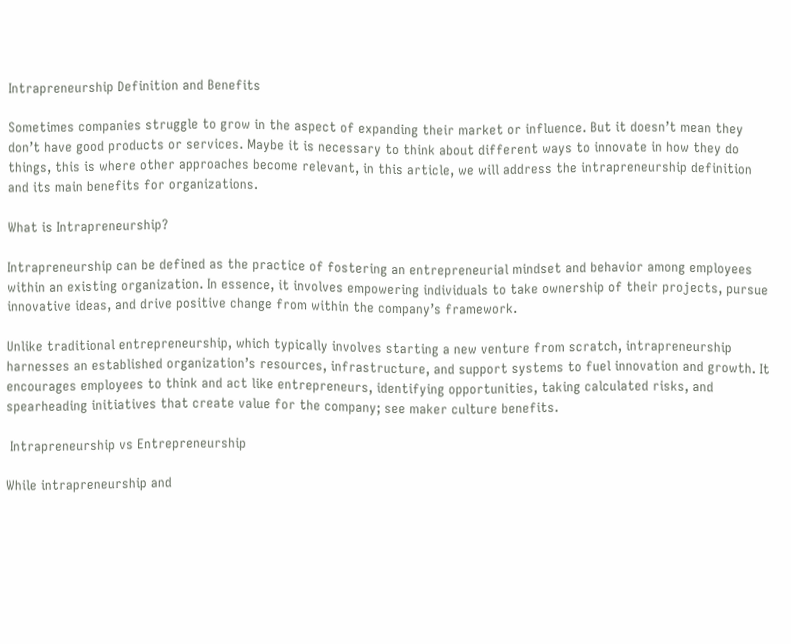Intrapreneurship Definition and Benefits

Sometimes companies struggle to grow in the aspect of expanding their market or influence. But it doesn’t mean they don’t have good products or services. Maybe it is necessary to think about different ways to innovate in how they do things, this is where other approaches become relevant, in this article, we will address the intrapreneurship definition and its main benefits for organizations.

What is Intrapreneurship?

Intrapreneurship can be defined as the practice of fostering an entrepreneurial mindset and behavior among employees within an existing organization. In essence, it involves empowering individuals to take ownership of their projects, pursue innovative ideas, and drive positive change from within the company’s framework.

Unlike traditional entrepreneurship, which typically involves starting a new venture from scratch, intrapreneurship harnesses an established organization’s resources, infrastructure, and support systems to fuel innovation and growth. It encourages employees to think and act like entrepreneurs, identifying opportunities, taking calculated risks, and spearheading initiatives that create value for the company; see maker culture benefits.

 Intrapreneurship vs Entrepreneurship

While intrapreneurship and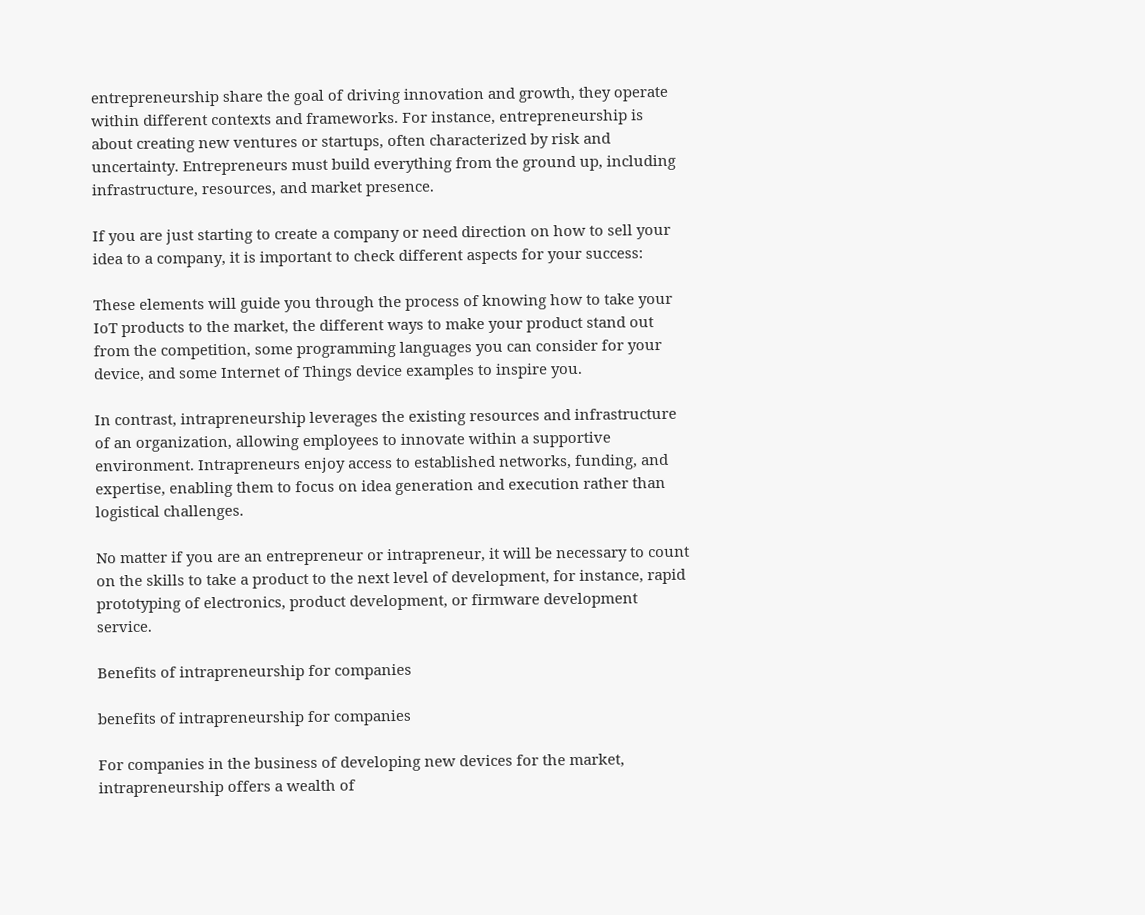entrepreneurship share the goal of driving innovation and growth, they operate within different contexts and frameworks. For instance, entrepreneurship is about creating new ventures or startups, often characterized by risk and uncertainty. Entrepreneurs must build everything from the ground up, including infrastructure, resources, and market presence.

If you are just starting to create a company or need direction on how to sell your idea to a company, it is important to check different aspects for your success:

These elements will guide you through the process of knowing how to take your IoT products to the market, the different ways to make your product stand out from the competition, some programming languages you can consider for your device, and some Internet of Things device examples to inspire you.

In contrast, intrapreneurship leverages the existing resources and infrastructure of an organization, allowing employees to innovate within a supportive environment. Intrapreneurs enjoy access to established networks, funding, and expertise, enabling them to focus on idea generation and execution rather than logistical challenges.

No matter if you are an entrepreneur or intrapreneur, it will be necessary to count on the skills to take a product to the next level of development, for instance, rapid prototyping of electronics, product development, or firmware development service.

Benefits of intrapreneurship for companies

benefits of intrapreneurship for companies

For companies in the business of developing new devices for the market, intrapreneurship offers a wealth of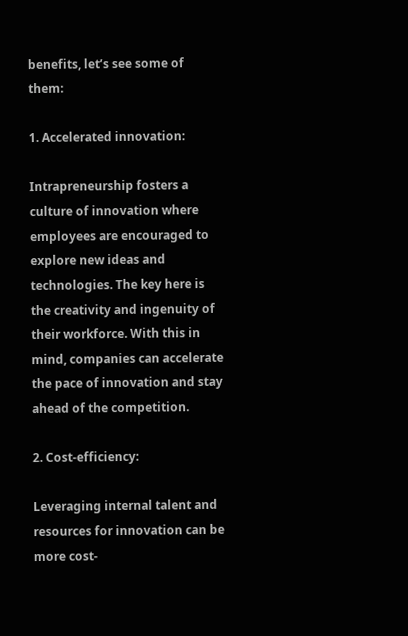benefits, let’s see some of them:

1. Accelerated innovation:

Intrapreneurship fosters a culture of innovation where employees are encouraged to explore new ideas and technologies. The key here is the creativity and ingenuity of their workforce. With this in mind, companies can accelerate the pace of innovation and stay ahead of the competition.

2. Cost-efficiency:

Leveraging internal talent and resources for innovation can be more cost-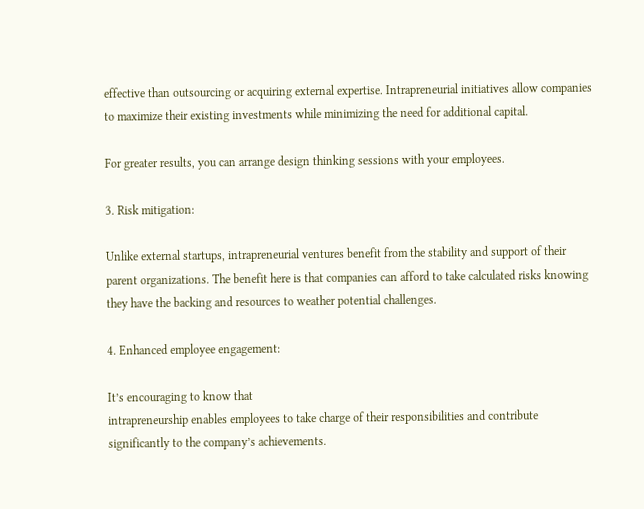effective than outsourcing or acquiring external expertise. Intrapreneurial initiatives allow companies to maximize their existing investments while minimizing the need for additional capital.

For greater results, you can arrange design thinking sessions with your employees.

3. Risk mitigation:

Unlike external startups, intrapreneurial ventures benefit from the stability and support of their parent organizations. The benefit here is that companies can afford to take calculated risks knowing they have the backing and resources to weather potential challenges.

4. Enhanced employee engagement:

It’s encouraging to know that
intrapreneurship enables employees to take charge of their responsibilities and contribute significantly to the company’s achievements.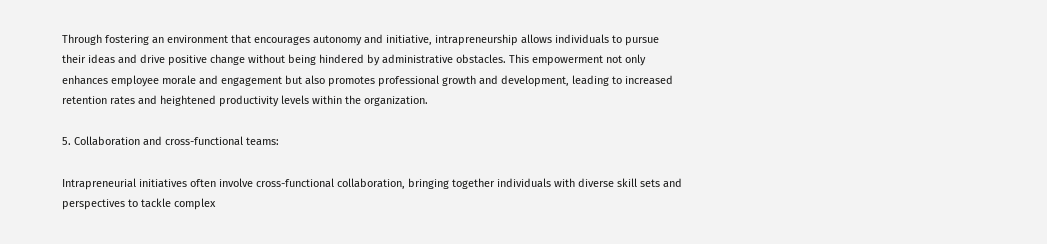Through fostering an environment that encourages autonomy and initiative, intrapreneurship allows individuals to pursue their ideas and drive positive change without being hindered by administrative obstacles. This empowerment not only enhances employee morale and engagement but also promotes professional growth and development, leading to increased retention rates and heightened productivity levels within the organization.

5. Collaboration and cross-functional teams:

Intrapreneurial initiatives often involve cross-functional collaboration, bringing together individuals with diverse skill sets and perspectives to tackle complex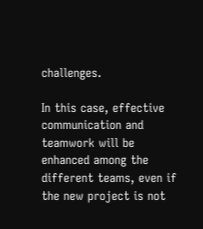challenges.

In this case, effective communication and teamwork will be enhanced among the different teams, even if the new project is not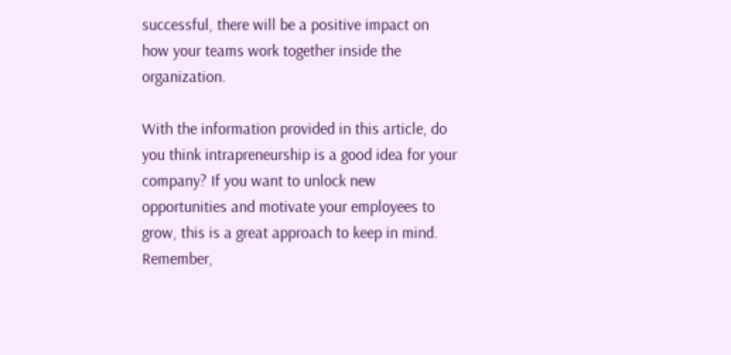successful, there will be a positive impact on how your teams work together inside the organization.

With the information provided in this article, do you think intrapreneurship is a good idea for your company? If you want to unlock new opportunities and motivate your employees to grow, this is a great approach to keep in mind. Remember,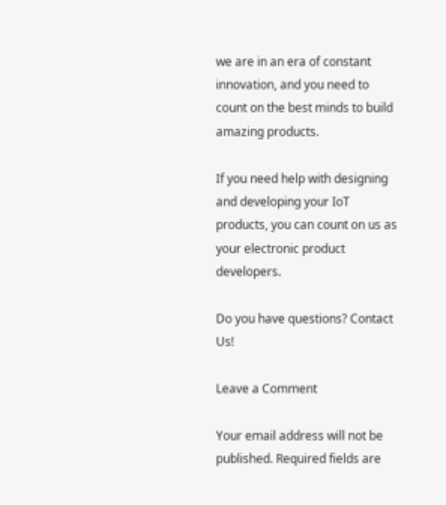we are in an era of constant innovation, and you need to count on the best minds to build amazing products.

If you need help with designing and developing your IoT products, you can count on us as your electronic product developers.

Do you have questions? Contact Us!

Leave a Comment

Your email address will not be published. Required fields are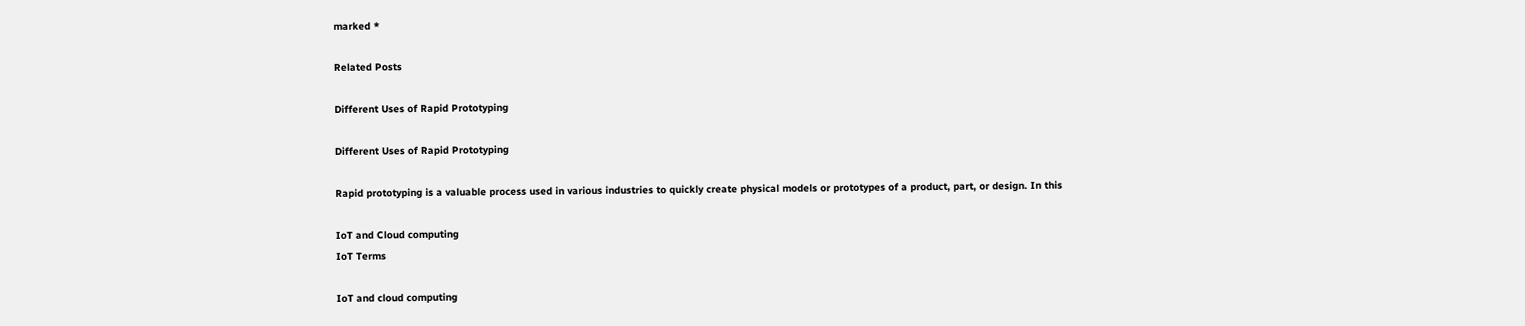marked *

Related Posts

Different Uses of Rapid Prototyping

Different Uses of Rapid Prototyping

Rapid prototyping is a valuable process used in various industries to quickly create physical models or prototypes of a product, part, or design. In this

IoT and Cloud computing
IoT Terms

IoT and cloud computing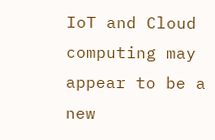IoT and Cloud computing may appear to be a new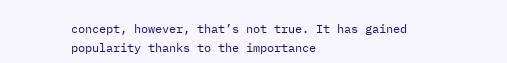concept, however, that’s not true. It has gained popularity thanks to the importance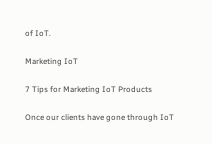of IoT.

Marketing IoT

7 Tips for Marketing IoT Products

Once our clients have gone through IoT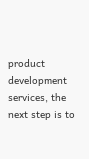product development services, the next step is to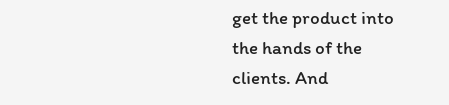get the product into the hands of the clients. And